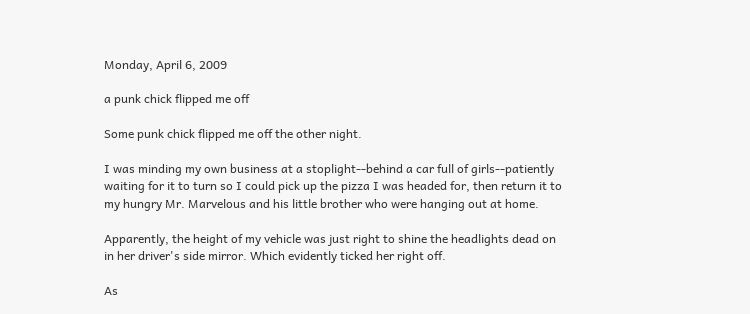Monday, April 6, 2009

a punk chick flipped me off

Some punk chick flipped me off the other night.

I was minding my own business at a stoplight--behind a car full of girls--patiently waiting for it to turn so I could pick up the pizza I was headed for, then return it to my hungry Mr. Marvelous and his little brother who were hanging out at home.

Apparently, the height of my vehicle was just right to shine the headlights dead on in her driver's side mirror. Which evidently ticked her right off.

As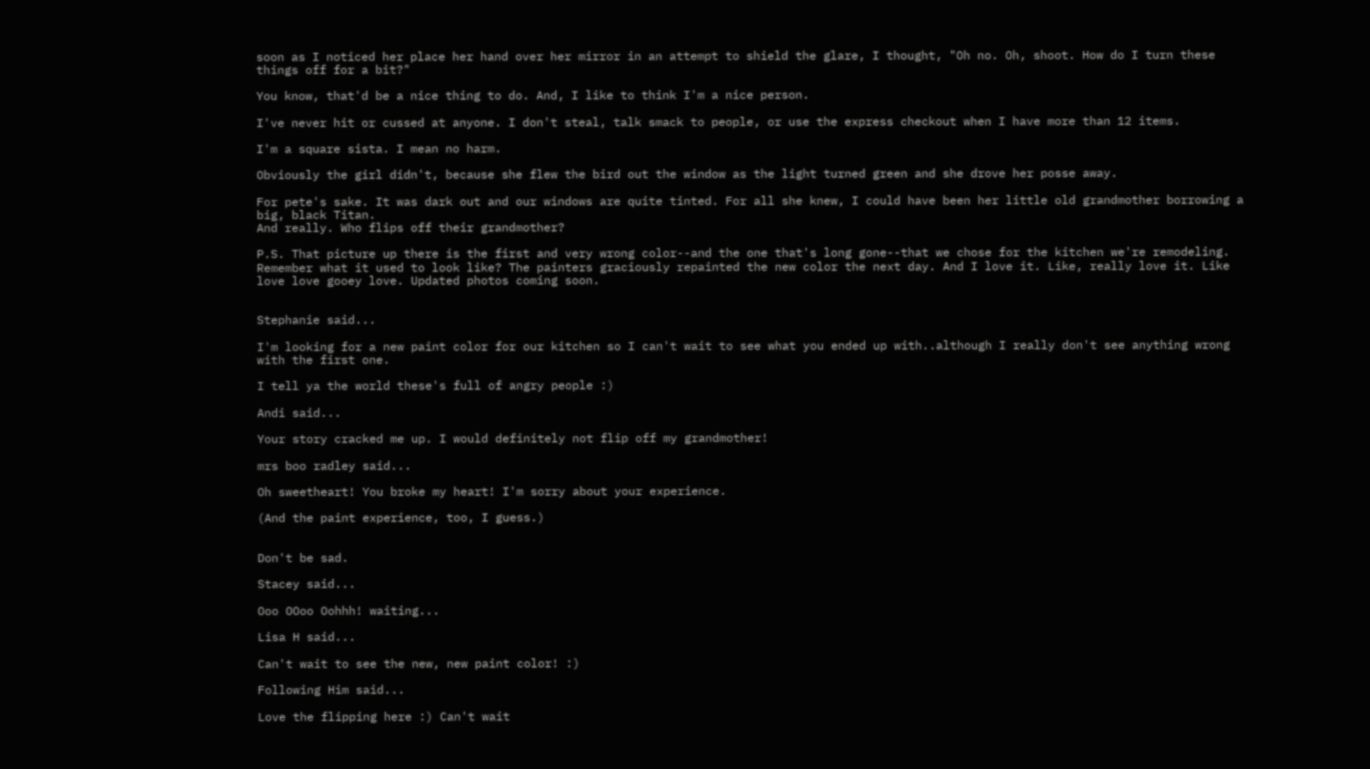soon as I noticed her place her hand over her mirror in an attempt to shield the glare, I thought, "Oh no. Oh, shoot. How do I turn these things off for a bit?"

You know, that'd be a nice thing to do. And, I like to think I'm a nice person.

I've never hit or cussed at anyone. I don't steal, talk smack to people, or use the express checkout when I have more than 12 items.

I'm a square sista. I mean no harm.

Obviously the girl didn't, because she flew the bird out the window as the light turned green and she drove her posse away.

For pete's sake. It was dark out and our windows are quite tinted. For all she knew, I could have been her little old grandmother borrowing a big, black Titan.
And really. Who flips off their grandmother?

P.S. That picture up there is the first and very wrong color--and the one that's long gone--that we chose for the kitchen we're remodeling. Remember what it used to look like? The painters graciously repainted the new color the next day. And I love it. Like, really love it. Like love love gooey love. Updated photos coming soon.


Stephanie said...

I'm looking for a new paint color for our kitchen so I can't wait to see what you ended up with..although I really don't see anything wrong with the first one.

I tell ya the world these's full of angry people :)

Andi said...

Your story cracked me up. I would definitely not flip off my grandmother!

mrs boo radley said...

Oh sweetheart! You broke my heart! I'm sorry about your experience.

(And the paint experience, too, I guess.)


Don't be sad.

Stacey said...

Ooo OOoo Oohhh! waiting...

Lisa H said...

Can't wait to see the new, new paint color! :)

Following Him said...

Love the flipping here :) Can't wait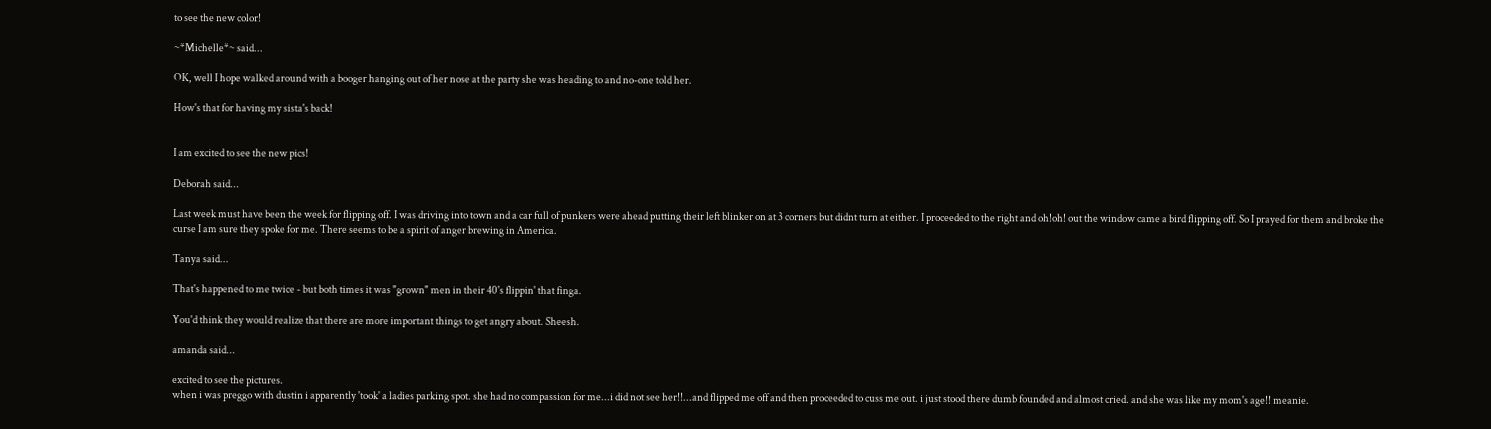to see the new color!

~*Michelle*~ said...

OK, well I hope walked around with a booger hanging out of her nose at the party she was heading to and no-one told her.

How's that for having my sista's back!


I am excited to see the new pics!

Deborah said...

Last week must have been the week for flipping off. I was driving into town and a car full of punkers were ahead putting their left blinker on at 3 corners but didnt turn at either. I proceeded to the right and oh!oh! out the window came a bird flipping off. So I prayed for them and broke the curse I am sure they spoke for me. There seems to be a spirit of anger brewing in America.

Tanya said...

That's happened to me twice - but both times it was "grown" men in their 40's flippin' that finga.

You'd think they would realize that there are more important things to get angry about. Sheesh.

amanda said...

excited to see the pictures.
when i was preggo with dustin i apparently 'took' a ladies parking spot. she had no compassion for me...i did not see her!!...and flipped me off and then proceeded to cuss me out. i just stood there dumb founded and almost cried. and she was like my mom's age!! meanie.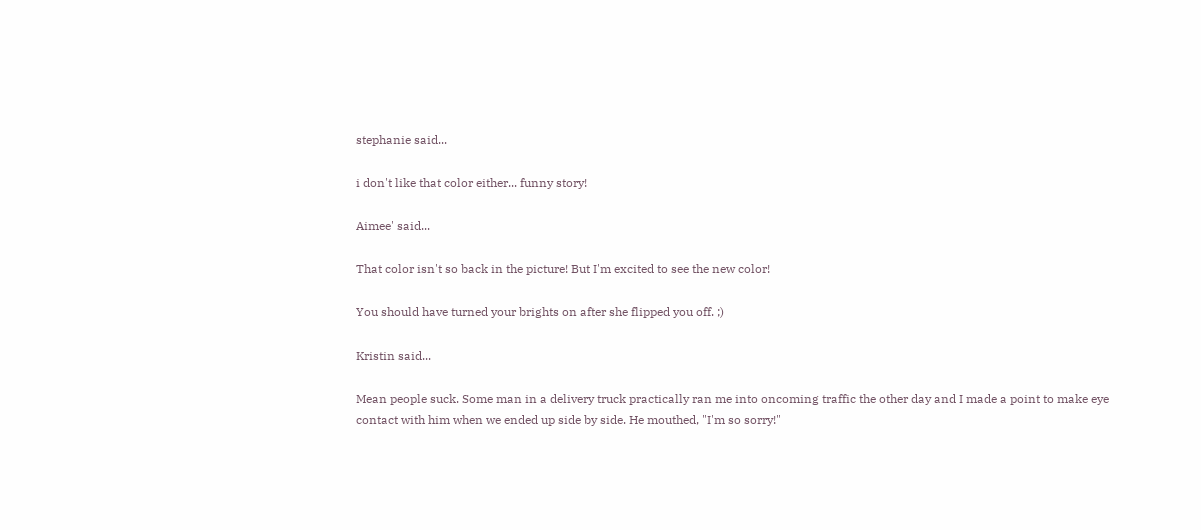stephanie said...

i don't like that color either... funny story!

Aimee' said...

That color isn't so back in the picture! But I'm excited to see the new color!

You should have turned your brights on after she flipped you off. ;)

Kristin said...

Mean people suck. Some man in a delivery truck practically ran me into oncoming traffic the other day and I made a point to make eye contact with him when we ended up side by side. He mouthed, "I'm so sorry!"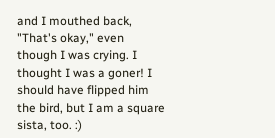and I mouthed back, "That's okay," even though I was crying. I thought I was a goner! I should have flipped him the bird, but I am a square sista, too. :)